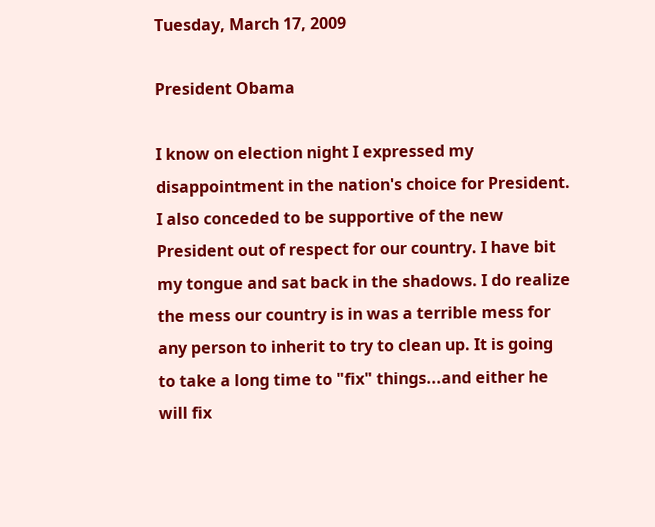Tuesday, March 17, 2009

President Obama

I know on election night I expressed my disappointment in the nation's choice for President. I also conceded to be supportive of the new President out of respect for our country. I have bit my tongue and sat back in the shadows. I do realize the mess our country is in was a terrible mess for any person to inherit to try to clean up. It is going to take a long time to "fix" things...and either he will fix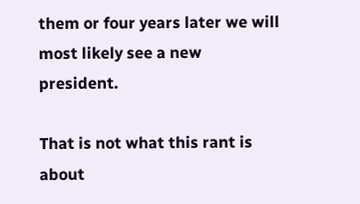them or four years later we will most likely see a new president.

That is not what this rant is about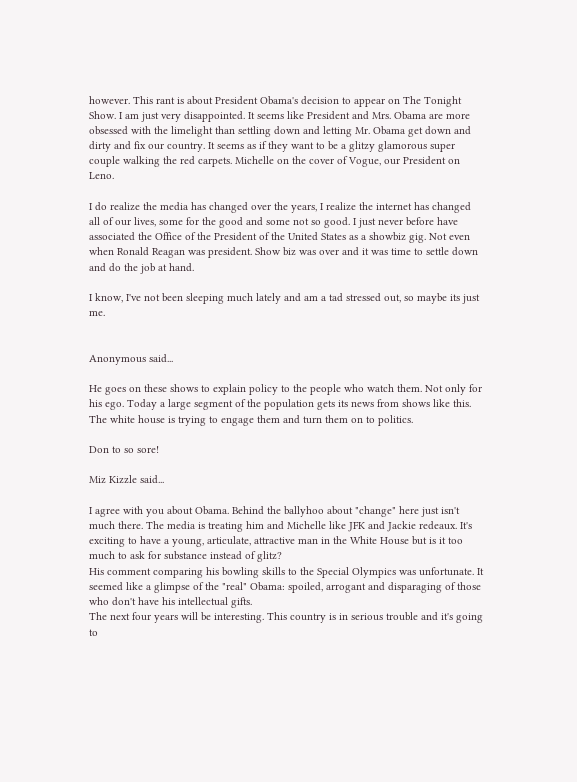however. This rant is about President Obama's decision to appear on The Tonight Show. I am just very disappointed. It seems like President and Mrs. Obama are more obsessed with the limelight than settling down and letting Mr. Obama get down and dirty and fix our country. It seems as if they want to be a glitzy glamorous super couple walking the red carpets. Michelle on the cover of Vogue, our President on Leno.

I do realize the media has changed over the years, I realize the internet has changed all of our lives, some for the good and some not so good. I just never before have associated the Office of the President of the United States as a showbiz gig. Not even when Ronald Reagan was president. Show biz was over and it was time to settle down and do the job at hand.

I know, I've not been sleeping much lately and am a tad stressed out, so maybe its just me.


Anonymous said...

He goes on these shows to explain policy to the people who watch them. Not only for his ego. Today a large segment of the population gets its news from shows like this. The white house is trying to engage them and turn them on to politics.

Don to so sore!

Miz Kizzle said...

I agree with you about Obama. Behind the ballyhoo about "change" here just isn't much there. The media is treating him and Michelle like JFK and Jackie redeaux. It's exciting to have a young, articulate, attractive man in the White House but is it too much to ask for substance instead of glitz?
His comment comparing his bowling skills to the Special Olympics was unfortunate. It seemed like a glimpse of the "real" Obama: spoiled, arrogant and disparaging of those who don't have his intellectual gifts.
The next four years will be interesting. This country is in serious trouble and it's going to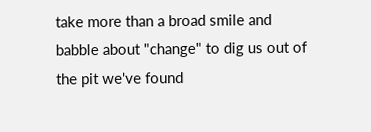take more than a broad smile and babble about "change" to dig us out of the pit we've found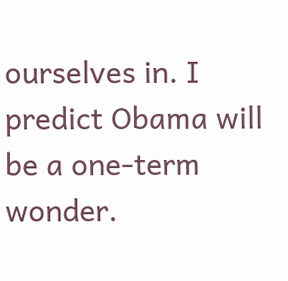ourselves in. I predict Obama will be a one-term wonder.